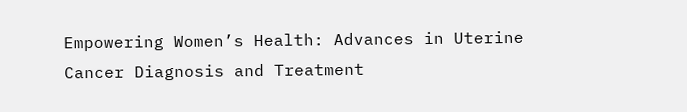Empowering Women’s Health: Advances in Uterine Cancer Diagnosis and Treatment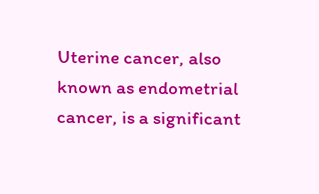Uterine cancer, also known as endometrial cancer, is a significant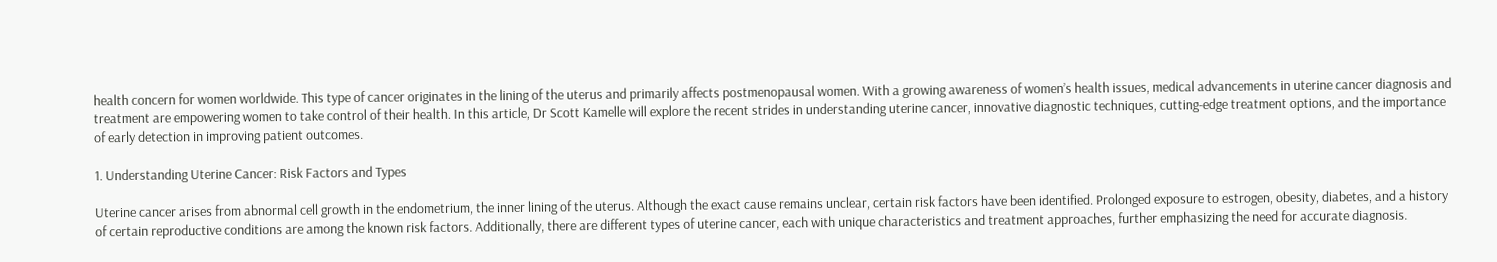health concern for women worldwide. This type of cancer originates in the lining of the uterus and primarily affects postmenopausal women. With a growing awareness of women’s health issues, medical advancements in uterine cancer diagnosis and treatment are empowering women to take control of their health. In this article, Dr Scott Kamelle will explore the recent strides in understanding uterine cancer, innovative diagnostic techniques, cutting-edge treatment options, and the importance of early detection in improving patient outcomes.

1. Understanding Uterine Cancer: Risk Factors and Types

Uterine cancer arises from abnormal cell growth in the endometrium, the inner lining of the uterus. Although the exact cause remains unclear, certain risk factors have been identified. Prolonged exposure to estrogen, obesity, diabetes, and a history of certain reproductive conditions are among the known risk factors. Additionally, there are different types of uterine cancer, each with unique characteristics and treatment approaches, further emphasizing the need for accurate diagnosis.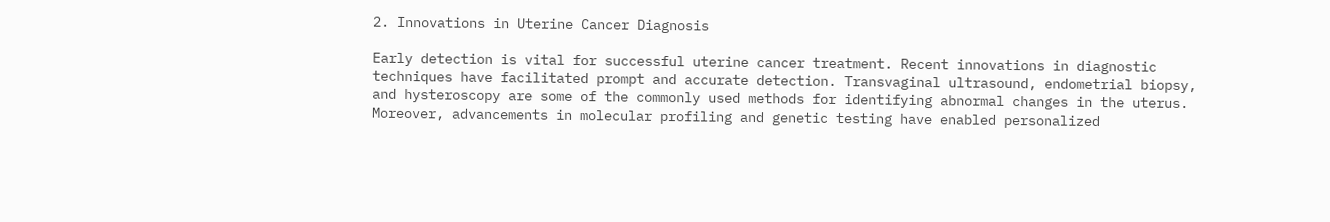2. Innovations in Uterine Cancer Diagnosis

Early detection is vital for successful uterine cancer treatment. Recent innovations in diagnostic techniques have facilitated prompt and accurate detection. Transvaginal ultrasound, endometrial biopsy, and hysteroscopy are some of the commonly used methods for identifying abnormal changes in the uterus. Moreover, advancements in molecular profiling and genetic testing have enabled personalized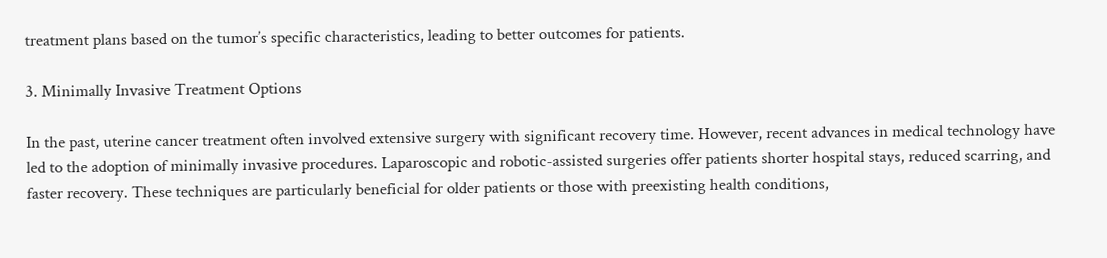treatment plans based on the tumor’s specific characteristics, leading to better outcomes for patients.

3. Minimally Invasive Treatment Options

In the past, uterine cancer treatment often involved extensive surgery with significant recovery time. However, recent advances in medical technology have led to the adoption of minimally invasive procedures. Laparoscopic and robotic-assisted surgeries offer patients shorter hospital stays, reduced scarring, and faster recovery. These techniques are particularly beneficial for older patients or those with preexisting health conditions,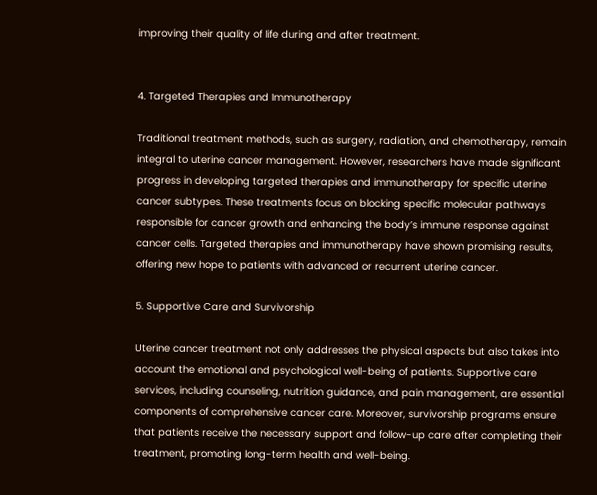improving their quality of life during and after treatment.


4. Targeted Therapies and Immunotherapy

Traditional treatment methods, such as surgery, radiation, and chemotherapy, remain integral to uterine cancer management. However, researchers have made significant progress in developing targeted therapies and immunotherapy for specific uterine cancer subtypes. These treatments focus on blocking specific molecular pathways responsible for cancer growth and enhancing the body’s immune response against cancer cells. Targeted therapies and immunotherapy have shown promising results, offering new hope to patients with advanced or recurrent uterine cancer.

5. Supportive Care and Survivorship

Uterine cancer treatment not only addresses the physical aspects but also takes into account the emotional and psychological well-being of patients. Supportive care services, including counseling, nutrition guidance, and pain management, are essential components of comprehensive cancer care. Moreover, survivorship programs ensure that patients receive the necessary support and follow-up care after completing their treatment, promoting long-term health and well-being.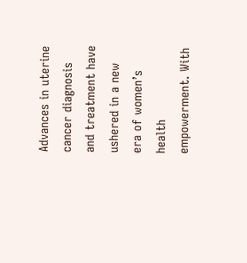Advances in uterine cancer diagnosis and treatment have ushered in a new era of women’s health empowerment. With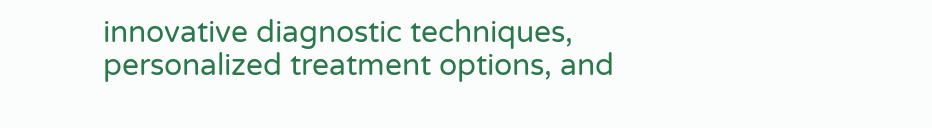innovative diagnostic techniques, personalized treatment options, and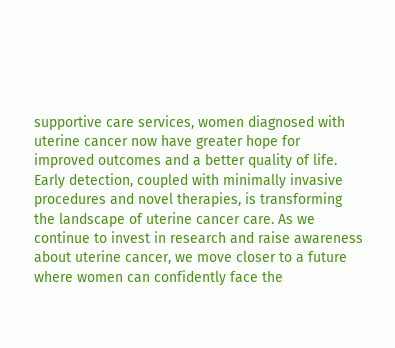supportive care services, women diagnosed with uterine cancer now have greater hope for improved outcomes and a better quality of life. Early detection, coupled with minimally invasive procedures and novel therapies, is transforming the landscape of uterine cancer care. As we continue to invest in research and raise awareness about uterine cancer, we move closer to a future where women can confidently face the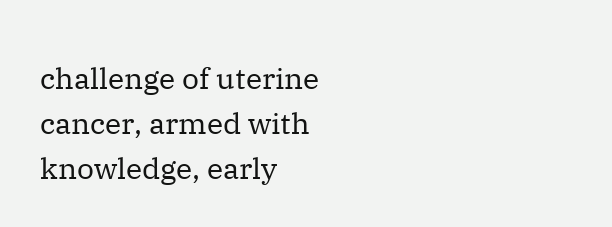challenge of uterine cancer, armed with knowledge, early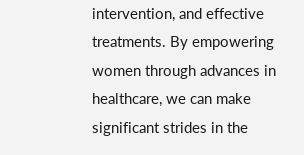intervention, and effective treatments. By empowering women through advances in healthcare, we can make significant strides in the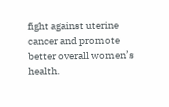fight against uterine cancer and promote better overall women’s health.